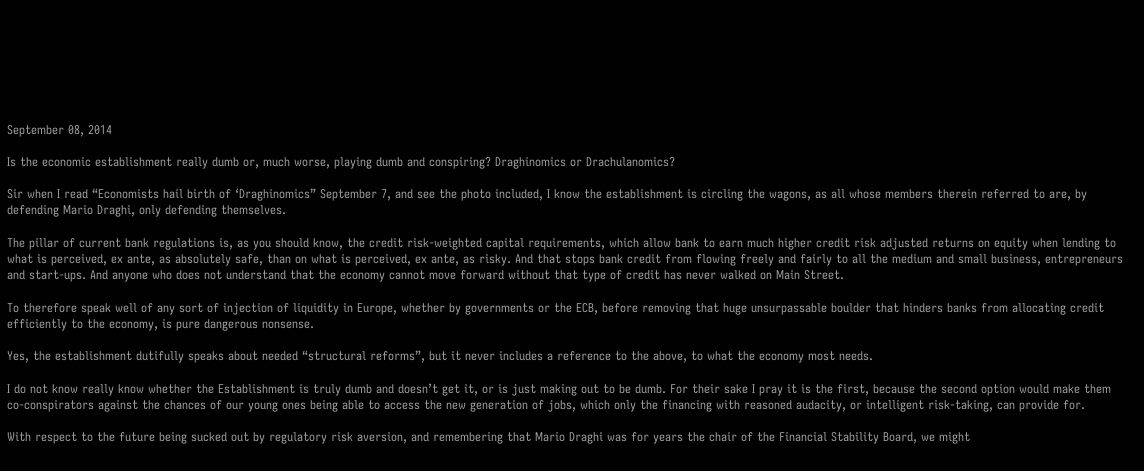September 08, 2014

Is the economic establishment really dumb or, much worse, playing dumb and conspiring? Draghinomics or Drachulanomics?

Sir when I read “Economists hail birth of ‘Draghinomics” September 7, and see the photo included, I know the establishment is circling the wagons, as all whose members therein referred to are, by defending Mario Draghi, only defending themselves.

The pillar of current bank regulations is, as you should know, the credit risk-weighted capital requirements, which allow bank to earn much higher credit risk adjusted returns on equity when lending to what is perceived, ex ante, as absolutely safe, than on what is perceived, ex ante, as risky. And that stops bank credit from flowing freely and fairly to all the medium and small business, entrepreneurs and start-ups. And anyone who does not understand that the economy cannot move forward without that type of credit has never walked on Main Street.

To therefore speak well of any sort of injection of liquidity in Europe, whether by governments or the ECB, before removing that huge unsurpassable boulder that hinders banks from allocating credit efficiently to the economy, is pure dangerous nonsense.

Yes, the establishment dutifully speaks about needed “structural reforms”, but it never includes a reference to the above, to what the economy most needs.

I do not know really know whether the Establishment is truly dumb and doesn’t get it, or is just making out to be dumb. For their sake I pray it is the first, because the second option would make them co-conspirators against the chances of our young ones being able to access the new generation of jobs, which only the financing with reasoned audacity, or intelligent risk-taking, can provide for.

With respect to the future being sucked out by regulatory risk aversion, and remembering that Mario Draghi was for years the chair of the Financial Stability Board, we might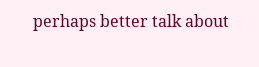perhaps better talk about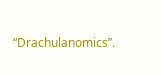“Drachulanomics”.